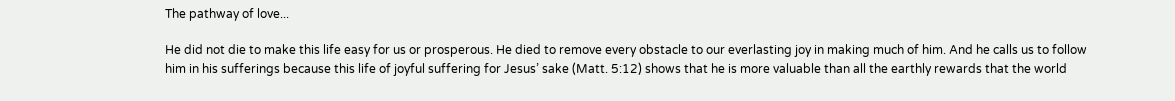The pathway of love...

He did not die to make this life easy for us or prosperous. He died to remove every obstacle to our everlasting joy in making much of him. And he calls us to follow him in his sufferings because this life of joyful suffering for Jesus’ sake (Matt. 5:12) shows that he is more valuable than all the earthly rewards that the world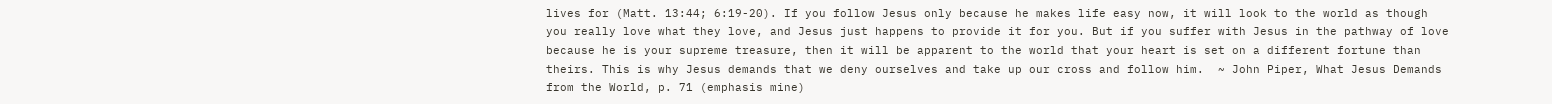lives for (Matt. 13:44; 6:19-20). If you follow Jesus only because he makes life easy now, it will look to the world as though you really love what they love, and Jesus just happens to provide it for you. But if you suffer with Jesus in the pathway of love because he is your supreme treasure, then it will be apparent to the world that your heart is set on a different fortune than theirs. This is why Jesus demands that we deny ourselves and take up our cross and follow him.  ~ John Piper, What Jesus Demands from the World, p. 71 (emphasis mine)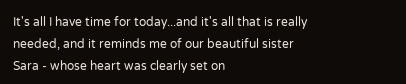It's all I have time for today...and it's all that is really needed, and it reminds me of our beautiful sister Sara - whose heart was clearly set on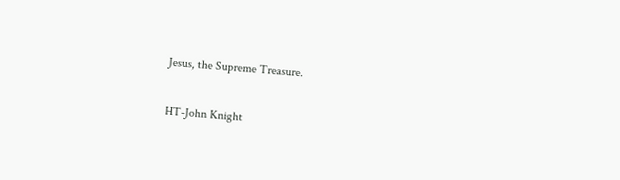Jesus, the Supreme Treasure.

HT-John Knight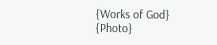{Works of God}
{Photo}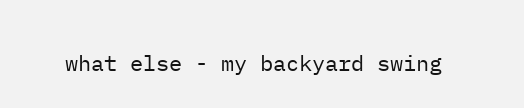what else - my backyard swing